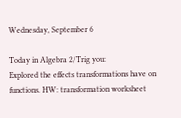Wednesday, September 6

Today in Algebra 2/Trig you:
Explored the effects transformations have on functions. HW: transformation worksheet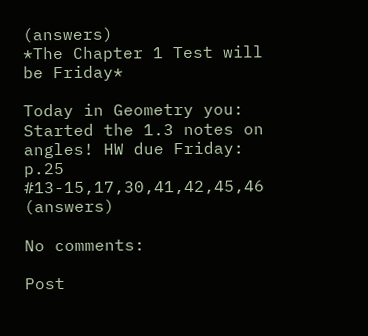(answers)
*The Chapter 1 Test will be Friday*

Today in Geometry you:
Started the 1.3 notes on angles! HW due Friday: p.25 #13-15,17,30,41,42,45,46 (answers)

No comments:

Post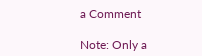a Comment

Note: Only a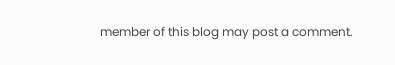member of this blog may post a comment.